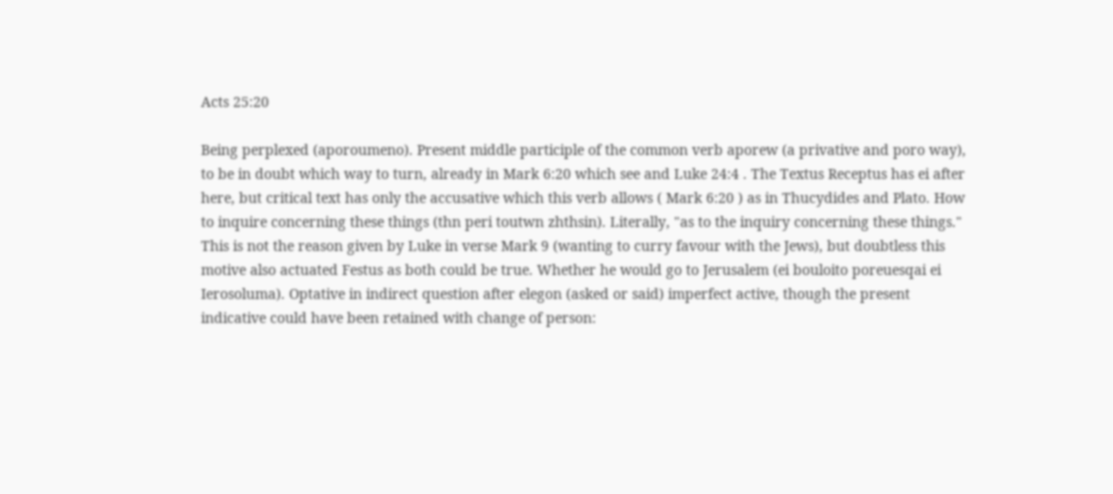Acts 25:20

Being perplexed (aporoumeno). Present middle participle of the common verb aporew (a privative and poro way), to be in doubt which way to turn, already in Mark 6:20 which see and Luke 24:4 . The Textus Receptus has ei after here, but critical text has only the accusative which this verb allows ( Mark 6:20 ) as in Thucydides and Plato. How to inquire concerning these things (thn peri toutwn zhthsin). Literally, "as to the inquiry concerning these things." This is not the reason given by Luke in verse Mark 9 (wanting to curry favour with the Jews), but doubtless this motive also actuated Festus as both could be true. Whether he would go to Jerusalem (ei bouloito poreuesqai ei Ierosoluma). Optative in indirect question after elegon (asked or said) imperfect active, though the present indicative could have been retained with change of person: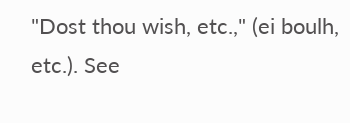"Dost thou wish, etc.," (ei boulh, etc.). See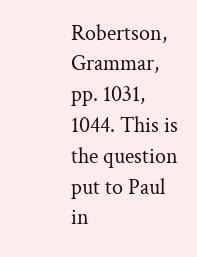Robertson, Grammar, pp. 1031, 1044. This is the question put to Paul in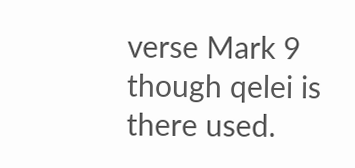verse Mark 9 though qelei is there used.